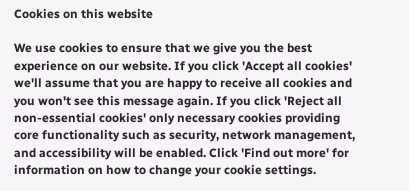Cookies on this website

We use cookies to ensure that we give you the best experience on our website. If you click 'Accept all cookies' we'll assume that you are happy to receive all cookies and you won't see this message again. If you click 'Reject all non-essential cookies' only necessary cookies providing core functionality such as security, network management, and accessibility will be enabled. Click 'Find out more' for information on how to change your cookie settings.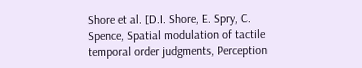Shore et al. [D.I. Shore, E. Spry, C. Spence, Spatial modulation of tactile temporal order judgments, Perception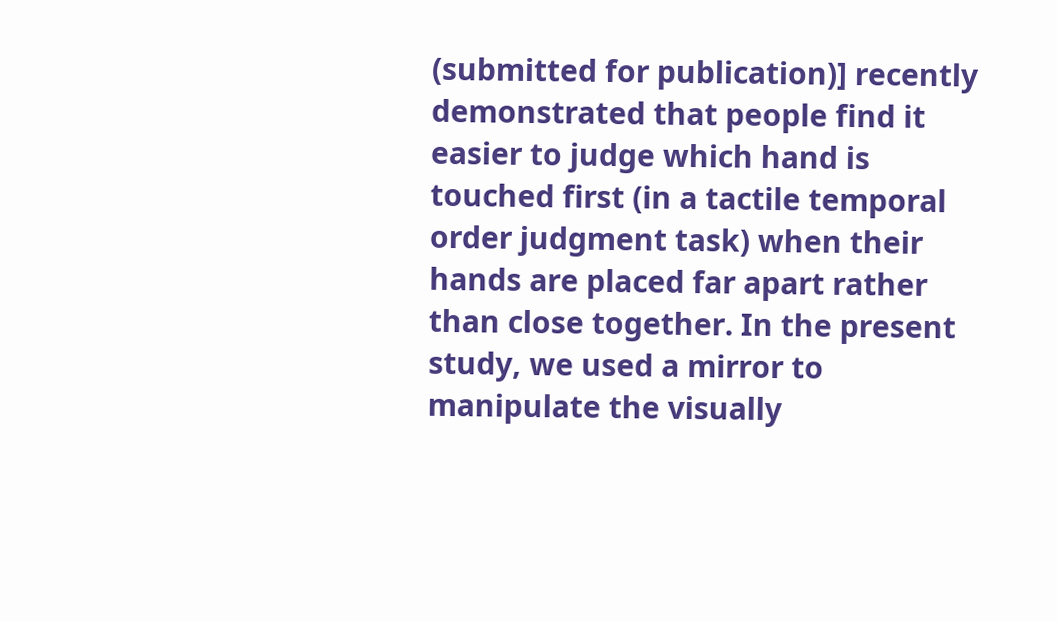(submitted for publication)] recently demonstrated that people find it easier to judge which hand is touched first (in a tactile temporal order judgment task) when their hands are placed far apart rather than close together. In the present study, we used a mirror to manipulate the visually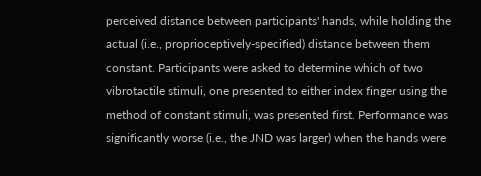perceived distance between participants' hands, while holding the actual (i.e., proprioceptively-specified) distance between them constant. Participants were asked to determine which of two vibrotactile stimuli, one presented to either index finger using the method of constant stimuli, was presented first. Performance was significantly worse (i.e., the JND was larger) when the hands were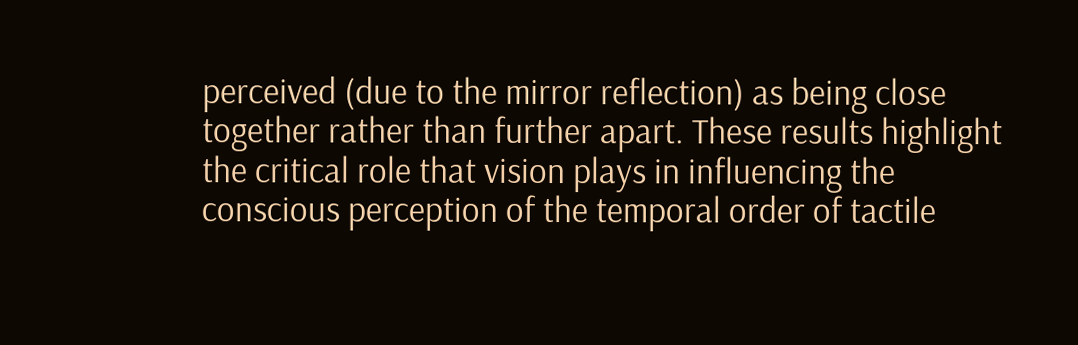perceived (due to the mirror reflection) as being close together rather than further apart. These results highlight the critical role that vision plays in influencing the conscious perception of the temporal order of tactile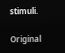stimuli.

Original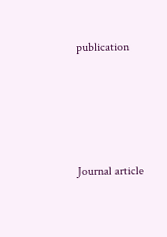publication




Journal article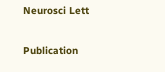Neurosci Lett

Publication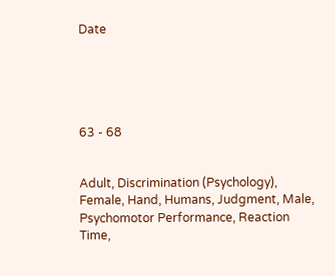Date





63 - 68


Adult, Discrimination (Psychology), Female, Hand, Humans, Judgment, Male, Psychomotor Performance, Reaction Time,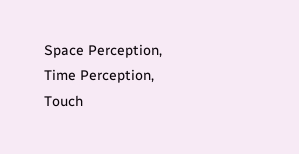Space Perception, Time Perception, Touch